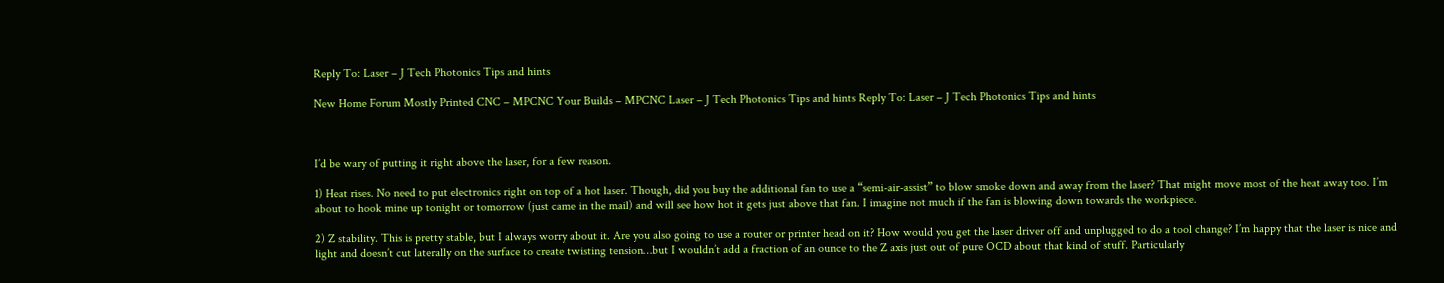Reply To: Laser – J Tech Photonics Tips and hints

New Home Forum Mostly Printed CNC – MPCNC Your Builds – MPCNC Laser – J Tech Photonics Tips and hints Reply To: Laser – J Tech Photonics Tips and hints



I’d be wary of putting it right above the laser, for a few reason.

1) Heat rises. No need to put electronics right on top of a hot laser. Though, did you buy the additional fan to use a “semi-air-assist” to blow smoke down and away from the laser? That might move most of the heat away too. I’m about to hook mine up tonight or tomorrow (just came in the mail) and will see how hot it gets just above that fan. I imagine not much if the fan is blowing down towards the workpiece.

2) Z stability. This is pretty stable, but I always worry about it. Are you also going to use a router or printer head on it? How would you get the laser driver off and unplugged to do a tool change? I’m happy that the laser is nice and light and doesn’t cut laterally on the surface to create twisting tension…but I wouldn’t add a fraction of an ounce to the Z axis just out of pure OCD about that kind of stuff. Particularly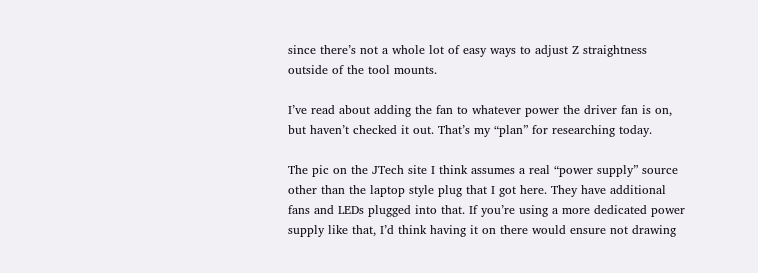since there’s not a whole lot of easy ways to adjust Z straightness outside of the tool mounts.

I’ve read about adding the fan to whatever power the driver fan is on, but haven’t checked it out. That’s my “plan” for researching today.

The pic on the JTech site I think assumes a real “power supply” source other than the laptop style plug that I got here. They have additional fans and LEDs plugged into that. If you’re using a more dedicated power supply like that, I’d think having it on there would ensure not drawing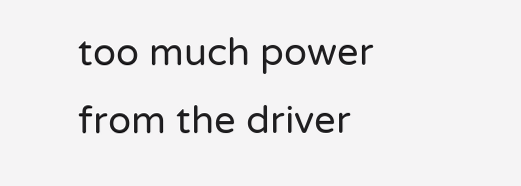too much power from the driver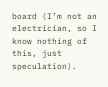board (I’m not an electrician, so I know nothing of this, just speculation).